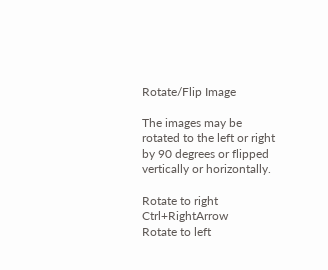Rotate/Flip Image

The images may be rotated to the left or right by 90 degrees or flipped vertically or horizontally.

Rotate to right Ctrl+RightArrow
Rotate to left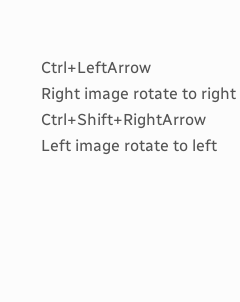Ctrl+LeftArrow
Right image rotate to right Ctrl+Shift+RightArrow
Left image rotate to left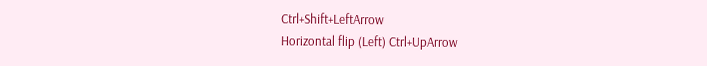Ctrl+Shift+LeftArrow
Horizontal flip (Left) Ctrl+UpArrow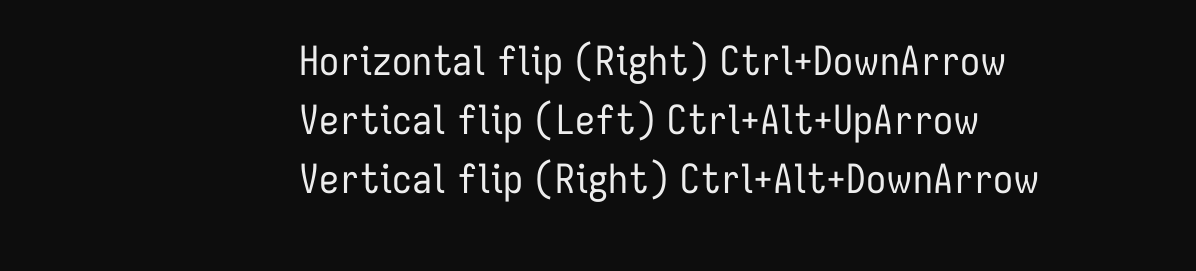Horizontal flip (Right) Ctrl+DownArrow
Vertical flip (Left) Ctrl+Alt+UpArrow
Vertical flip (Right) Ctrl+Alt+DownArrow